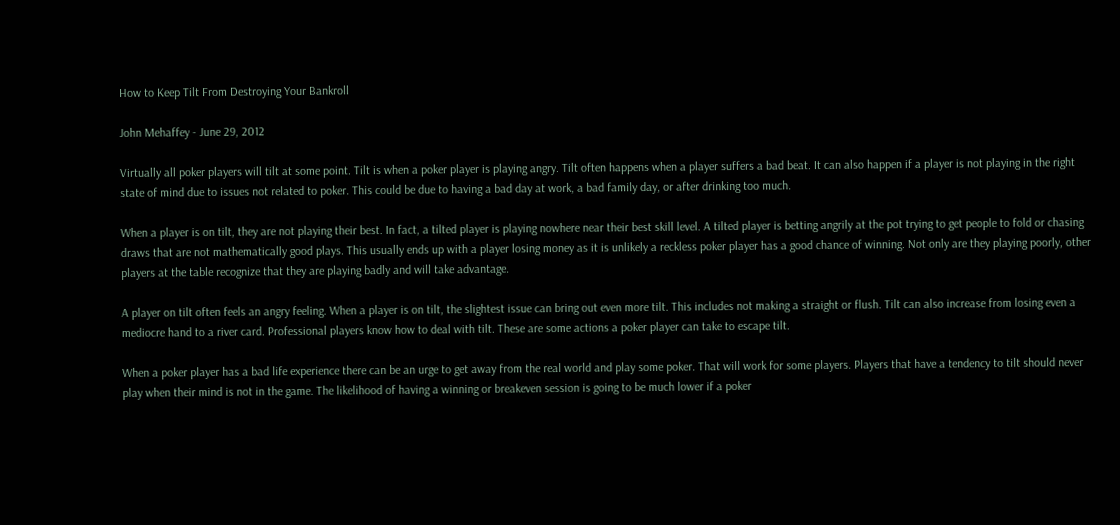How to Keep Tilt From Destroying Your Bankroll

John Mehaffey - June 29, 2012

Virtually all poker players will tilt at some point. Tilt is when a poker player is playing angry. Tilt often happens when a player suffers a bad beat. It can also happen if a player is not playing in the right state of mind due to issues not related to poker. This could be due to having a bad day at work, a bad family day, or after drinking too much.

When a player is on tilt, they are not playing their best. In fact, a tilted player is playing nowhere near their best skill level. A tilted player is betting angrily at the pot trying to get people to fold or chasing draws that are not mathematically good plays. This usually ends up with a player losing money as it is unlikely a reckless poker player has a good chance of winning. Not only are they playing poorly, other players at the table recognize that they are playing badly and will take advantage.

A player on tilt often feels an angry feeling. When a player is on tilt, the slightest issue can bring out even more tilt. This includes not making a straight or flush. Tilt can also increase from losing even a mediocre hand to a river card. Professional players know how to deal with tilt. These are some actions a poker player can take to escape tilt.

When a poker player has a bad life experience there can be an urge to get away from the real world and play some poker. That will work for some players. Players that have a tendency to tilt should never play when their mind is not in the game. The likelihood of having a winning or breakeven session is going to be much lower if a poker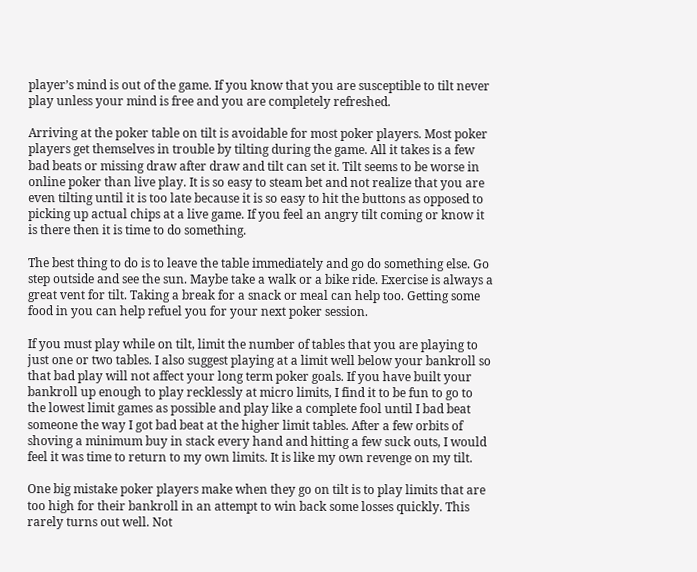player’s mind is out of the game. If you know that you are susceptible to tilt never play unless your mind is free and you are completely refreshed.

Arriving at the poker table on tilt is avoidable for most poker players. Most poker players get themselves in trouble by tilting during the game. All it takes is a few bad beats or missing draw after draw and tilt can set it. Tilt seems to be worse in online poker than live play. It is so easy to steam bet and not realize that you are even tilting until it is too late because it is so easy to hit the buttons as opposed to picking up actual chips at a live game. If you feel an angry tilt coming or know it is there then it is time to do something.

The best thing to do is to leave the table immediately and go do something else. Go step outside and see the sun. Maybe take a walk or a bike ride. Exercise is always a great vent for tilt. Taking a break for a snack or meal can help too. Getting some food in you can help refuel you for your next poker session.

If you must play while on tilt, limit the number of tables that you are playing to just one or two tables. I also suggest playing at a limit well below your bankroll so that bad play will not affect your long term poker goals. If you have built your bankroll up enough to play recklessly at micro limits, I find it to be fun to go to the lowest limit games as possible and play like a complete fool until I bad beat someone the way I got bad beat at the higher limit tables. After a few orbits of shoving a minimum buy in stack every hand and hitting a few suck outs, I would feel it was time to return to my own limits. It is like my own revenge on my tilt.

One big mistake poker players make when they go on tilt is to play limits that are too high for their bankroll in an attempt to win back some losses quickly. This rarely turns out well. Not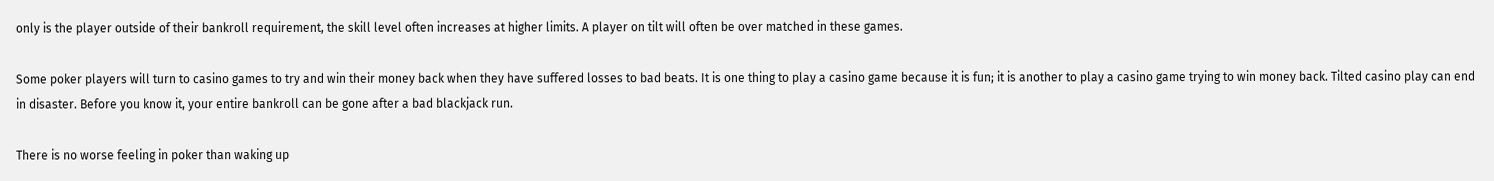only is the player outside of their bankroll requirement, the skill level often increases at higher limits. A player on tilt will often be over matched in these games.

Some poker players will turn to casino games to try and win their money back when they have suffered losses to bad beats. It is one thing to play a casino game because it is fun; it is another to play a casino game trying to win money back. Tilted casino play can end in disaster. Before you know it, your entire bankroll can be gone after a bad blackjack run.

There is no worse feeling in poker than waking up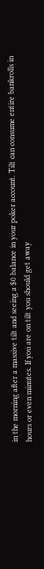in the morning after a massive tilt and seeing a $0 balance in your poker account. Tilt can consume entire bankrolls in hours or even minutes. If you are on tilt you should get away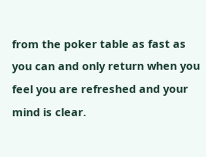from the poker table as fast as you can and only return when you feel you are refreshed and your mind is clear.